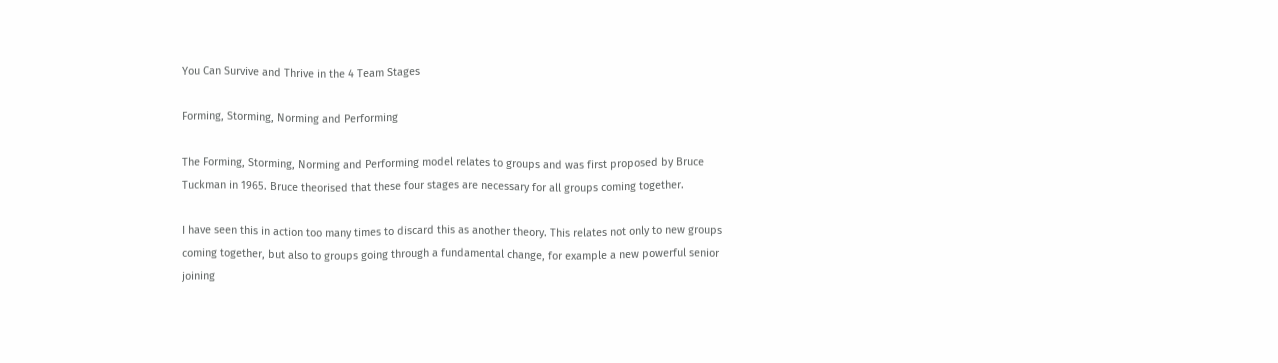You Can Survive and Thrive in the 4 Team Stages

Forming, Storming, Norming and Performing

The Forming, Storming, Norming and Performing model relates to groups and was first proposed by Bruce Tuckman in 1965. Bruce theorised that these four stages are necessary for all groups coming together.

I have seen this in action too many times to discard this as another theory. This relates not only to new groups coming together, but also to groups going through a fundamental change, for example a new powerful senior joining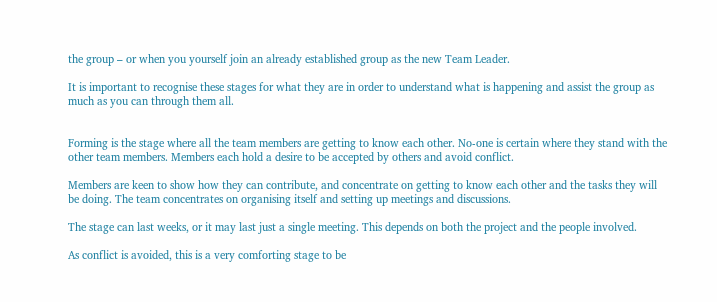the group – or when you yourself join an already established group as the new Team Leader.

It is important to recognise these stages for what they are in order to understand what is happening and assist the group as much as you can through them all.


Forming is the stage where all the team members are getting to know each other. No-one is certain where they stand with the other team members. Members each hold a desire to be accepted by others and avoid conflict.

Members are keen to show how they can contribute, and concentrate on getting to know each other and the tasks they will be doing. The team concentrates on organising itself and setting up meetings and discussions.

The stage can last weeks, or it may last just a single meeting. This depends on both the project and the people involved.

As conflict is avoided, this is a very comforting stage to be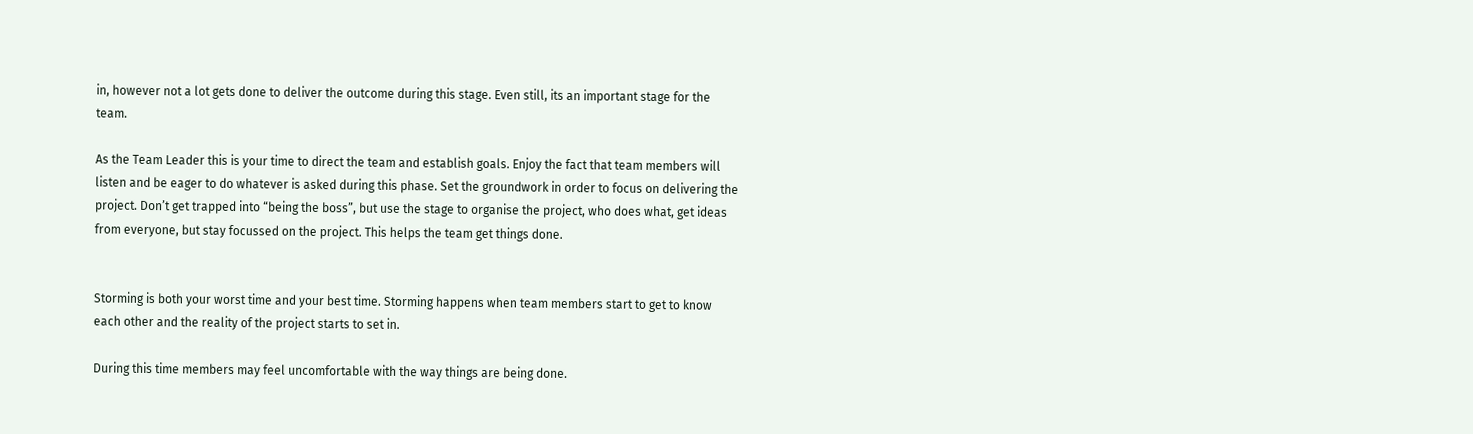in, however not a lot gets done to deliver the outcome during this stage. Even still, its an important stage for the team.

As the Team Leader this is your time to direct the team and establish goals. Enjoy the fact that team members will listen and be eager to do whatever is asked during this phase. Set the groundwork in order to focus on delivering the project. Don’t get trapped into “being the boss”, but use the stage to organise the project, who does what, get ideas from everyone, but stay focussed on the project. This helps the team get things done.


Storming is both your worst time and your best time. Storming happens when team members start to get to know each other and the reality of the project starts to set in.

During this time members may feel uncomfortable with the way things are being done.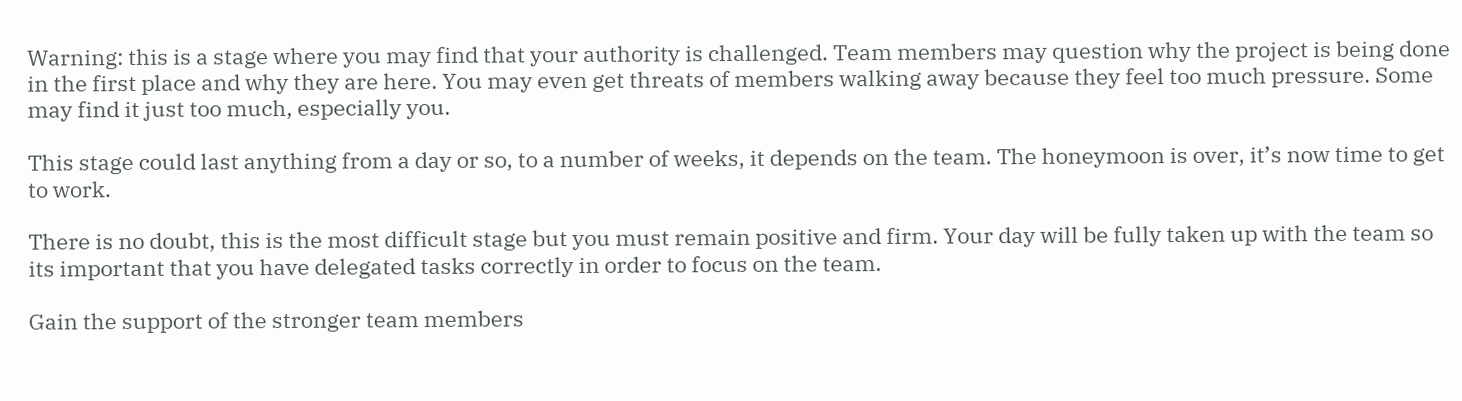Warning: this is a stage where you may find that your authority is challenged. Team members may question why the project is being done in the first place and why they are here. You may even get threats of members walking away because they feel too much pressure. Some may find it just too much, especially you.

This stage could last anything from a day or so, to a number of weeks, it depends on the team. The honeymoon is over, it’s now time to get to work.

There is no doubt, this is the most difficult stage but you must remain positive and firm. Your day will be fully taken up with the team so its important that you have delegated tasks correctly in order to focus on the team.

Gain the support of the stronger team members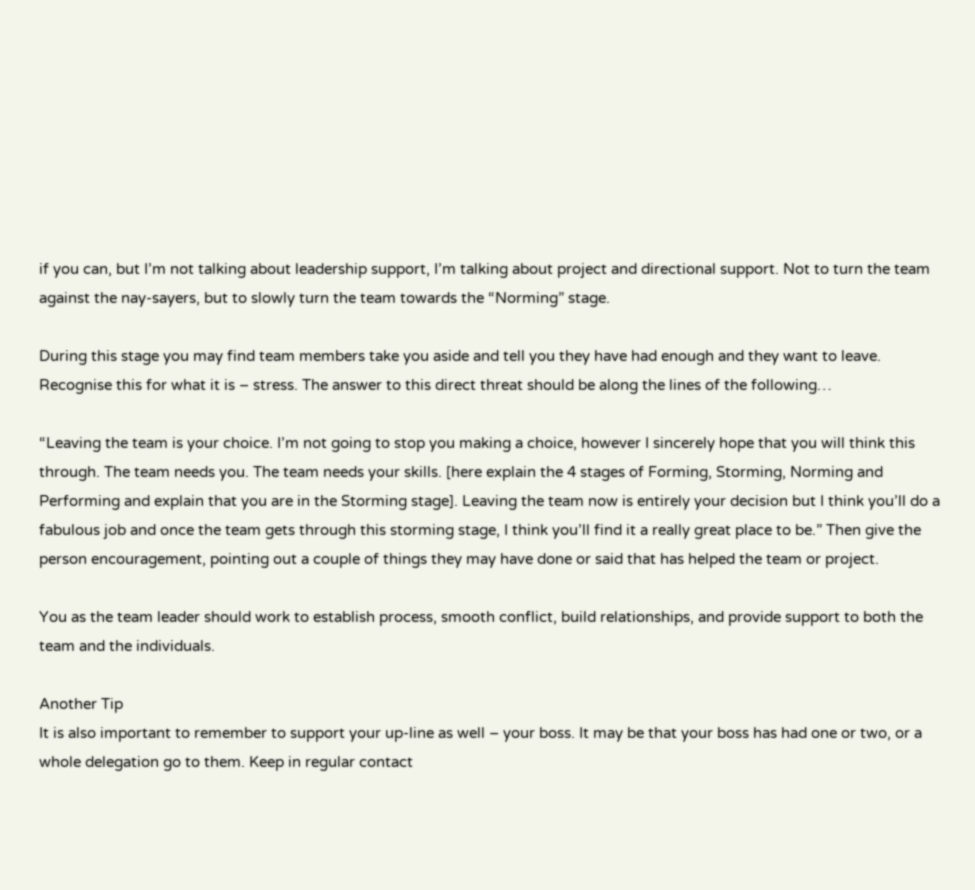if you can, but I’m not talking about leadership support, I’m talking about project and directional support. Not to turn the team against the nay-sayers, but to slowly turn the team towards the “Norming” stage.

During this stage you may find team members take you aside and tell you they have had enough and they want to leave. Recognise this for what it is – stress. The answer to this direct threat should be along the lines of the following…

“Leaving the team is your choice. I’m not going to stop you making a choice, however I sincerely hope that you will think this through. The team needs you. The team needs your skills. [here explain the 4 stages of Forming, Storming, Norming and Performing and explain that you are in the Storming stage]. Leaving the team now is entirely your decision but I think you’ll do a fabulous job and once the team gets through this storming stage, I think you’ll find it a really great place to be.” Then give the person encouragement, pointing out a couple of things they may have done or said that has helped the team or project.

You as the team leader should work to establish process, smooth conflict, build relationships, and provide support to both the team and the individuals.

Another Tip
It is also important to remember to support your up-line as well – your boss. It may be that your boss has had one or two, or a whole delegation go to them. Keep in regular contact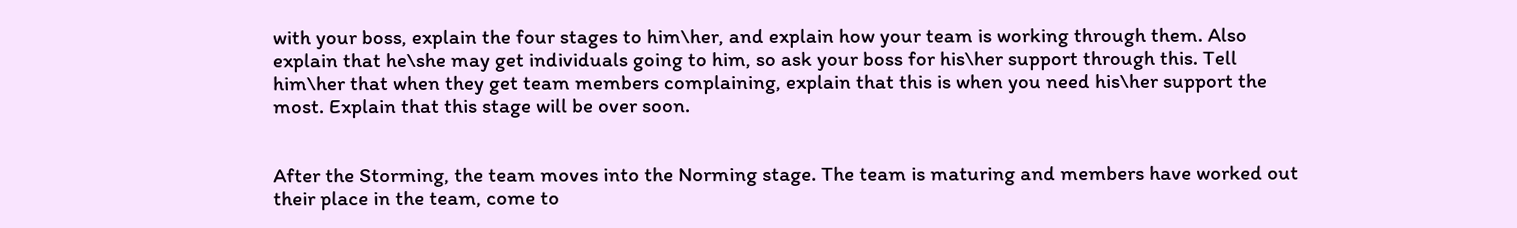with your boss, explain the four stages to him\her, and explain how your team is working through them. Also explain that he\she may get individuals going to him, so ask your boss for his\her support through this. Tell him\her that when they get team members complaining, explain that this is when you need his\her support the most. Explain that this stage will be over soon.


After the Storming, the team moves into the Norming stage. The team is maturing and members have worked out their place in the team, come to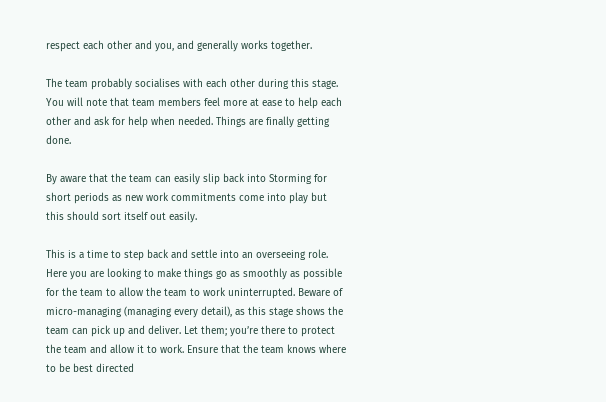respect each other and you, and generally works together.

The team probably socialises with each other during this stage. You will note that team members feel more at ease to help each other and ask for help when needed. Things are finally getting done.

By aware that the team can easily slip back into Storming for short periods as new work commitments come into play but this should sort itself out easily.

This is a time to step back and settle into an overseeing role. Here you are looking to make things go as smoothly as possible for the team to allow the team to work uninterrupted. Beware of micro-managing (managing every detail), as this stage shows the team can pick up and deliver. Let them; you’re there to protect the team and allow it to work. Ensure that the team knows where to be best directed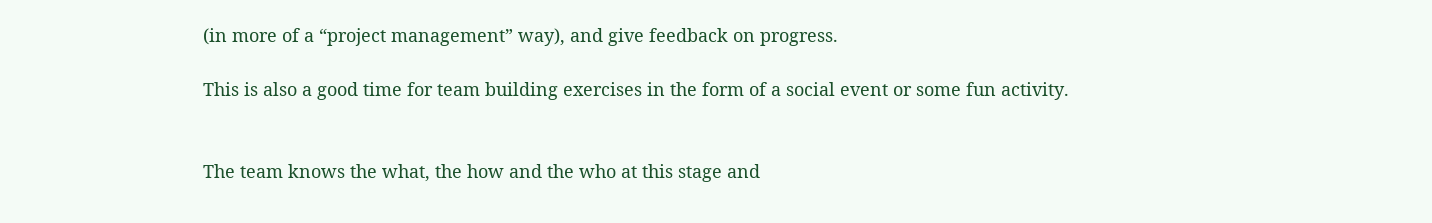(in more of a “project management” way), and give feedback on progress.

This is also a good time for team building exercises in the form of a social event or some fun activity.


The team knows the what, the how and the who at this stage and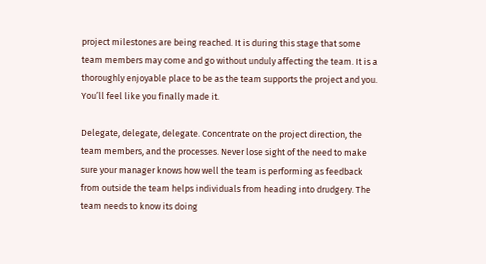project milestones are being reached. It is during this stage that some team members may come and go without unduly affecting the team. It is a thoroughly enjoyable place to be as the team supports the project and you. You’ll feel like you finally made it.

Delegate, delegate, delegate. Concentrate on the project direction, the team members, and the processes. Never lose sight of the need to make sure your manager knows how well the team is performing as feedback from outside the team helps individuals from heading into drudgery. The team needs to know its doing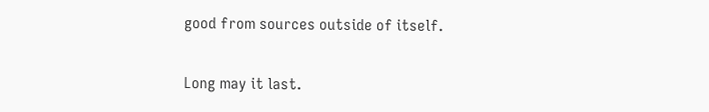good from sources outside of itself.

Long may it last.